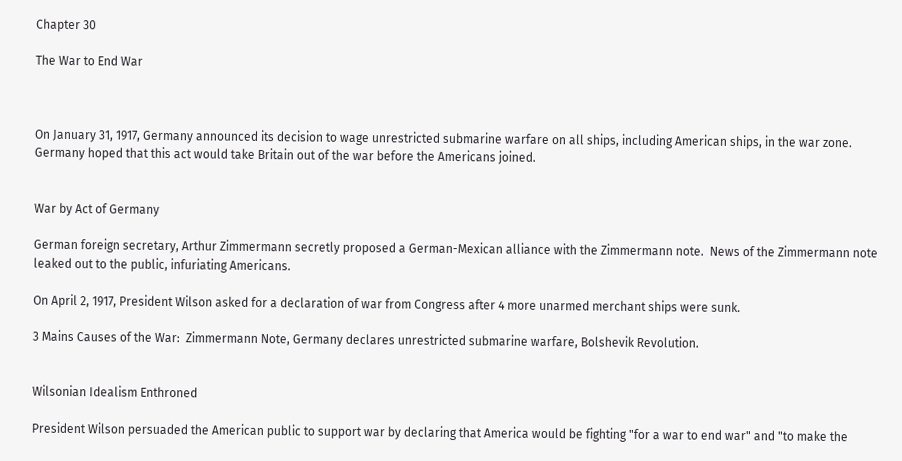Chapter 30

The War to End War



On January 31, 1917, Germany announced its decision to wage unrestricted submarine warfare on all ships, including American ships, in the war zone. Germany hoped that this act would take Britain out of the war before the Americans joined.


War by Act of Germany

German foreign secretary, Arthur Zimmermann secretly proposed a German-Mexican alliance with the Zimmermann note.  News of the Zimmermann note leaked out to the public, infuriating Americans.

On April 2, 1917, President Wilson asked for a declaration of war from Congress after 4 more unarmed merchant ships were sunk.

3 Mains Causes of the War:  Zimmermann Note, Germany declares unrestricted submarine warfare, Bolshevik Revolution.


Wilsonian Idealism Enthroned

President Wilson persuaded the American public to support war by declaring that America would be fighting "for a war to end war" and "to make the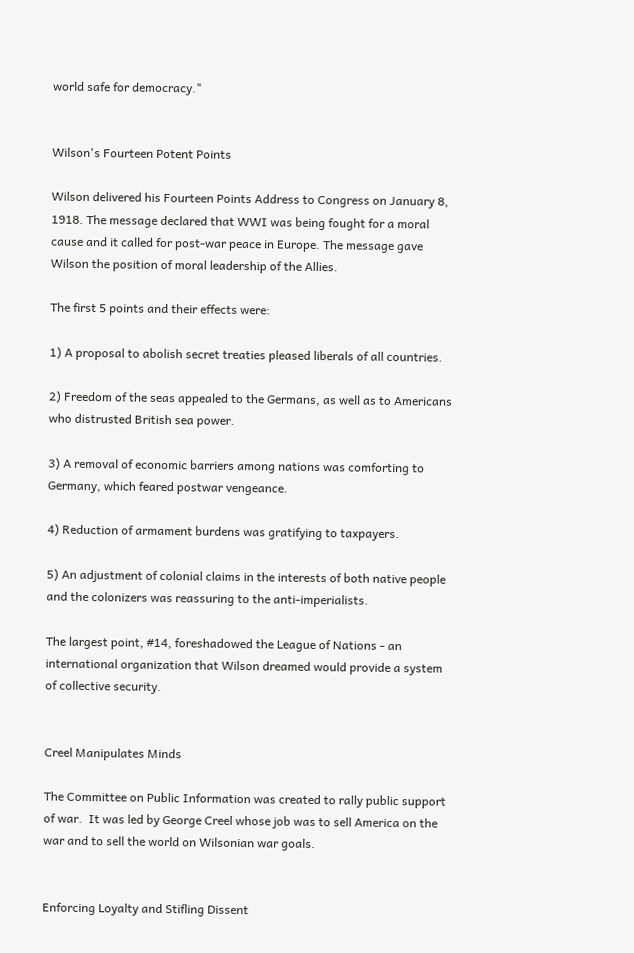world safe for democracy."


Wilson's Fourteen Potent Points

Wilson delivered his Fourteen Points Address to Congress on January 8, 1918. The message declared that WWI was being fought for a moral cause and it called for post-war peace in Europe. The message gave Wilson the position of moral leadership of the Allies.

The first 5 points and their effects were:

1) A proposal to abolish secret treaties pleased liberals of all countries.

2) Freedom of the seas appealed to the Germans, as well as to Americans who distrusted British sea power.

3) A removal of economic barriers among nations was comforting to Germany, which feared postwar vengeance.

4) Reduction of armament burdens was gratifying to taxpayers.

5) An adjustment of colonial claims in the interests of both native people and the colonizers was reassuring to the anti-imperialists.

The largest point, #14, foreshadowed the League of Nations - an international organization that Wilson dreamed would provide a system of collective security.


Creel Manipulates Minds

The Committee on Public Information was created to rally public support of war.  It was led by George Creel whose job was to sell America on the war and to sell the world on Wilsonian war goals.


Enforcing Loyalty and Stifling Dissent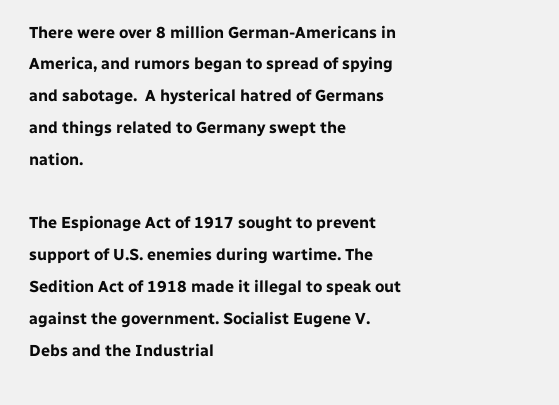There were over 8 million German-Americans in America, and rumors began to spread of spying and sabotage.  A hysterical hatred of Germans and things related to Germany swept the nation.

The Espionage Act of 1917 sought to prevent support of U.S. enemies during wartime. The Sedition Act of 1918 made it illegal to speak out against the government. Socialist Eugene V. Debs and the Industrial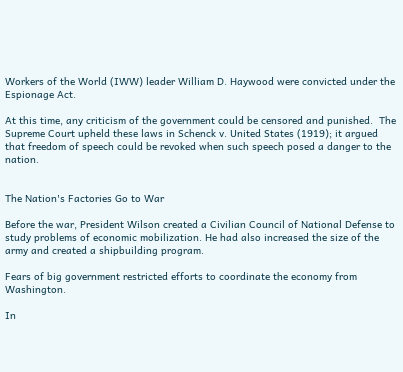Workers of the World (IWW) leader William D. Haywood were convicted under the Espionage Act.

At this time, any criticism of the government could be censored and punished.  The Supreme Court upheld these laws in Schenck v. United States (1919); it argued that freedom of speech could be revoked when such speech posed a danger to the nation.


The Nation's Factories Go to War

Before the war, President Wilson created a Civilian Council of National Defense to study problems of economic mobilization. He had also increased the size of the army and created a shipbuilding program.

Fears of big government restricted efforts to coordinate the economy from Washington.

In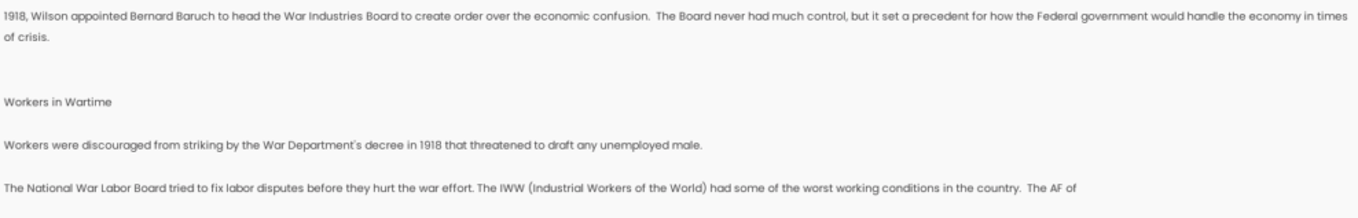1918, Wilson appointed Bernard Baruch to head the War Industries Board to create order over the economic confusion.  The Board never had much control, but it set a precedent for how the Federal government would handle the economy in times of crisis.


Workers in Wartime

Workers were discouraged from striking by the War Department's decree in 1918 that threatened to draft any unemployed male.

The National War Labor Board tried to fix labor disputes before they hurt the war effort. The IWW (Industrial Workers of the World) had some of the worst working conditions in the country.  The AF of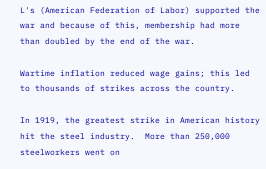L's (American Federation of Labor) supported the war and because of this, membership had more than doubled by the end of the war.

Wartime inflation reduced wage gains; this led to thousands of strikes across the country.

In 1919, the greatest strike in American history hit the steel industry.  More than 250,000 steelworkers went on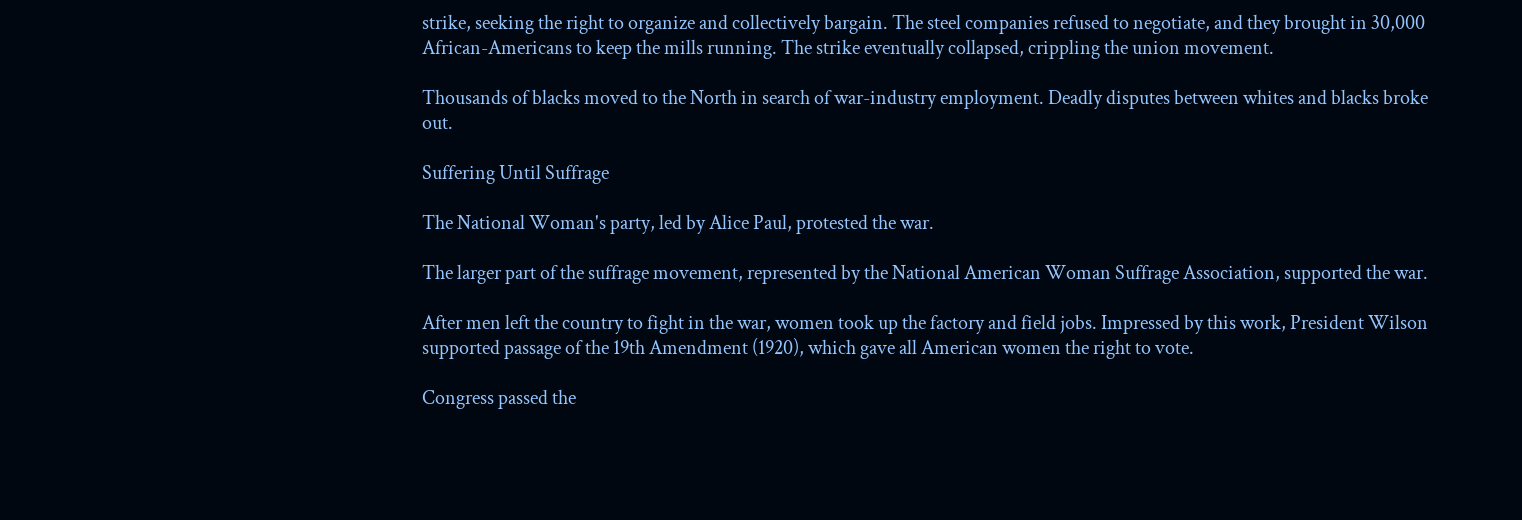strike, seeking the right to organize and collectively bargain. The steel companies refused to negotiate, and they brought in 30,000 African-Americans to keep the mills running. The strike eventually collapsed, crippling the union movement.

Thousands of blacks moved to the North in search of war-industry employment. Deadly disputes between whites and blacks broke out.

Suffering Until Suffrage

The National Woman's party, led by Alice Paul, protested the war.

The larger part of the suffrage movement, represented by the National American Woman Suffrage Association, supported the war.

After men left the country to fight in the war, women took up the factory and field jobs. Impressed by this work, President Wilson supported passage of the 19th Amendment (1920), which gave all American women the right to vote.

Congress passed the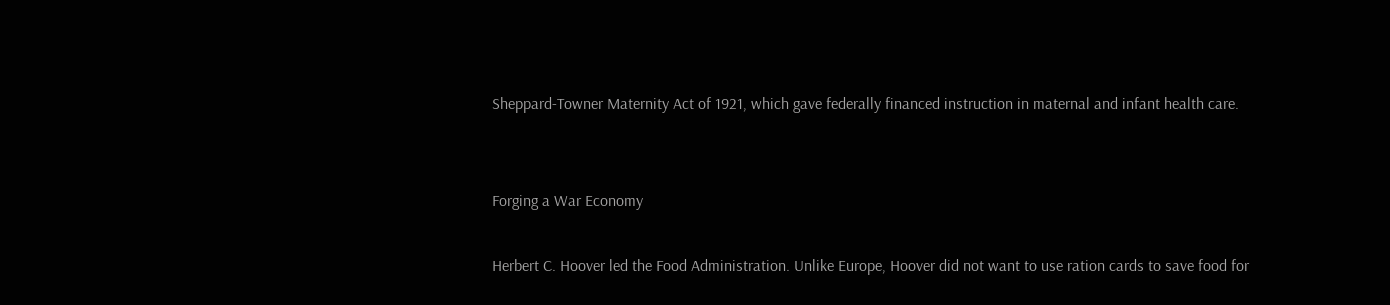Sheppard-Towner Maternity Act of 1921, which gave federally financed instruction in maternal and infant health care.


Forging a War Economy

Herbert C. Hoover led the Food Administration. Unlike Europe, Hoover did not want to use ration cards to save food for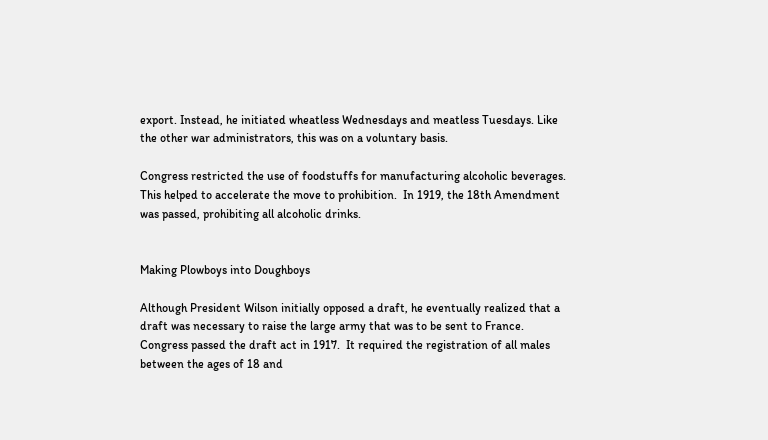export. Instead, he initiated wheatless Wednesdays and meatless Tuesdays. Like the other war administrators, this was on a voluntary basis.

Congress restricted the use of foodstuffs for manufacturing alcoholic beverages. This helped to accelerate the move to prohibition.  In 1919, the 18th Amendment was passed, prohibiting all alcoholic drinks.


Making Plowboys into Doughboys

Although President Wilson initially opposed a draft, he eventually realized that a draft was necessary to raise the large army that was to be sent to France. Congress passed the draft act in 1917.  It required the registration of all males between the ages of 18 and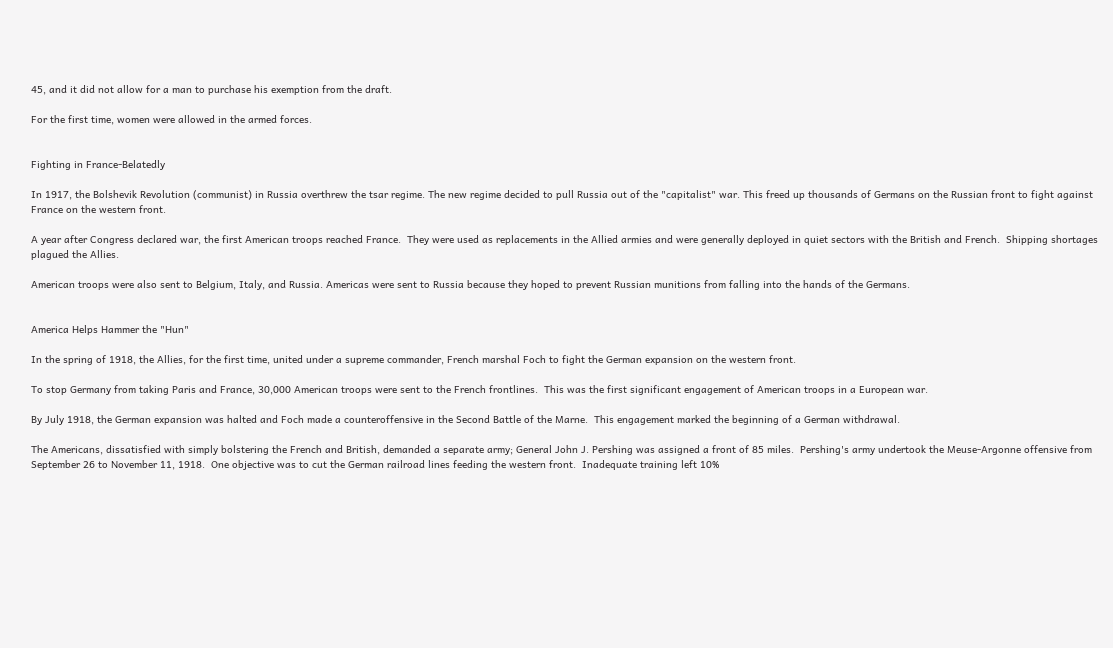45, and it did not allow for a man to purchase his exemption from the draft.

For the first time, women were allowed in the armed forces.


Fighting in France-Belatedly

In 1917, the Bolshevik Revolution (communist) in Russia overthrew the tsar regime. The new regime decided to pull Russia out of the "capitalist" war. This freed up thousands of Germans on the Russian front to fight against France on the western front.

A year after Congress declared war, the first American troops reached France.  They were used as replacements in the Allied armies and were generally deployed in quiet sectors with the British and French.  Shipping shortages plagued the Allies.

American troops were also sent to Belgium, Italy, and Russia. Americas were sent to Russia because they hoped to prevent Russian munitions from falling into the hands of the Germans.


America Helps Hammer the "Hun"

In the spring of 1918, the Allies, for the first time, united under a supreme commander, French marshal Foch to fight the German expansion on the western front.

To stop Germany from taking Paris and France, 30,000 American troops were sent to the French frontlines.  This was the first significant engagement of American troops in a European war.

By July 1918, the German expansion was halted and Foch made a counteroffensive in the Second Battle of the Marne.  This engagement marked the beginning of a German withdrawal.

The Americans, dissatisfied with simply bolstering the French and British, demanded a separate army; General John J. Pershing was assigned a front of 85 miles.  Pershing's army undertook the Meuse-Argonne offensive from September 26 to November 11, 1918.  One objective was to cut the German railroad lines feeding the western front.  Inadequate training left 10%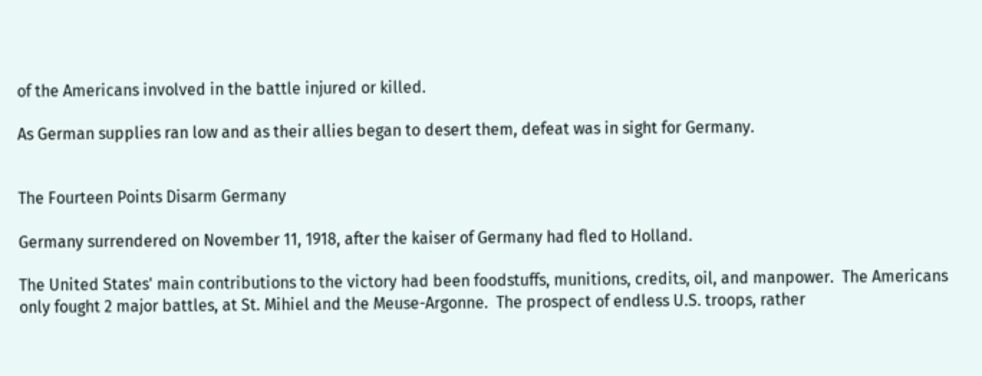of the Americans involved in the battle injured or killed.

As German supplies ran low and as their allies began to desert them, defeat was in sight for Germany.


The Fourteen Points Disarm Germany

Germany surrendered on November 11, 1918, after the kaiser of Germany had fled to Holland.

The United States' main contributions to the victory had been foodstuffs, munitions, credits, oil, and manpower.  The Americans only fought 2 major battles, at St. Mihiel and the Meuse-Argonne.  The prospect of endless U.S. troops, rather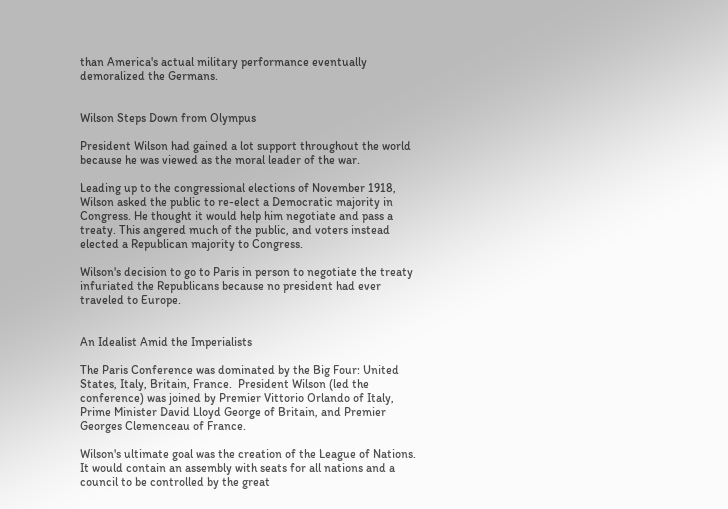than America's actual military performance eventually demoralized the Germans.


Wilson Steps Down from Olympus

President Wilson had gained a lot support throughout the world because he was viewed as the moral leader of the war.

Leading up to the congressional elections of November 1918, Wilson asked the public to re-elect a Democratic majority in Congress. He thought it would help him negotiate and pass a treaty. This angered much of the public, and voters instead elected a Republican majority to Congress.

Wilson's decision to go to Paris in person to negotiate the treaty infuriated the Republicans because no president had ever traveled to Europe.


An Idealist Amid the Imperialists

The Paris Conference was dominated by the Big Four: United States, Italy, Britain, France.  President Wilson (led the conference) was joined by Premier Vittorio Orlando of Italy, Prime Minister David Lloyd George of Britain, and Premier Georges Clemenceau of France.

Wilson's ultimate goal was the creation of the League of Nations.  It would contain an assembly with seats for all nations and a council to be controlled by the great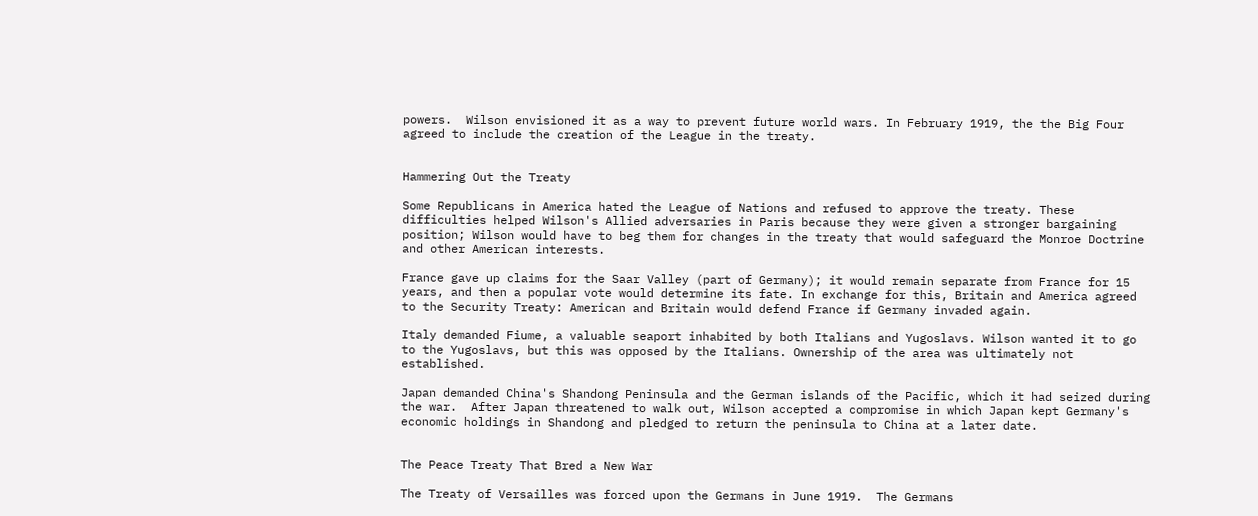powers.  Wilson envisioned it as a way to prevent future world wars. In February 1919, the the Big Four agreed to include the creation of the League in the treaty.


Hammering Out the Treaty

Some Republicans in America hated the League of Nations and refused to approve the treaty. These difficulties helped Wilson's Allied adversaries in Paris because they were given a stronger bargaining position; Wilson would have to beg them for changes in the treaty that would safeguard the Monroe Doctrine and other American interests.

France gave up claims for the Saar Valley (part of Germany); it would remain separate from France for 15 years, and then a popular vote would determine its fate. In exchange for this, Britain and America agreed to the Security Treaty: American and Britain would defend France if Germany invaded again.

Italy demanded Fiume, a valuable seaport inhabited by both Italians and Yugoslavs. Wilson wanted it to go to the Yugoslavs, but this was opposed by the Italians. Ownership of the area was ultimately not established.

Japan demanded China's Shandong Peninsula and the German islands of the Pacific, which it had seized during the war.  After Japan threatened to walk out, Wilson accepted a compromise in which Japan kept Germany's economic holdings in Shandong and pledged to return the peninsula to China at a later date.


The Peace Treaty That Bred a New War

The Treaty of Versailles was forced upon the Germans in June 1919.  The Germans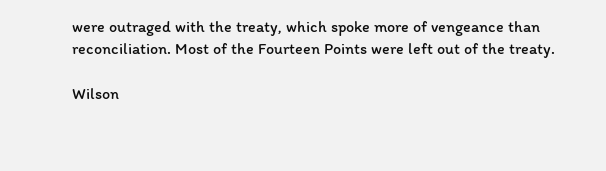were outraged with the treaty, which spoke more of vengeance than reconciliation. Most of the Fourteen Points were left out of the treaty.

Wilson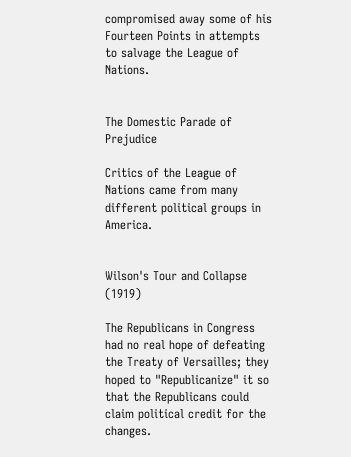compromised away some of his Fourteen Points in attempts to salvage the League of Nations.


The Domestic Parade of Prejudice

Critics of the League of Nations came from many different political groups in America.


Wilson's Tour and Collapse (1919)

The Republicans in Congress had no real hope of defeating the Treaty of Versailles; they hoped to "Republicanize" it so that the Republicans could claim political credit for the changes.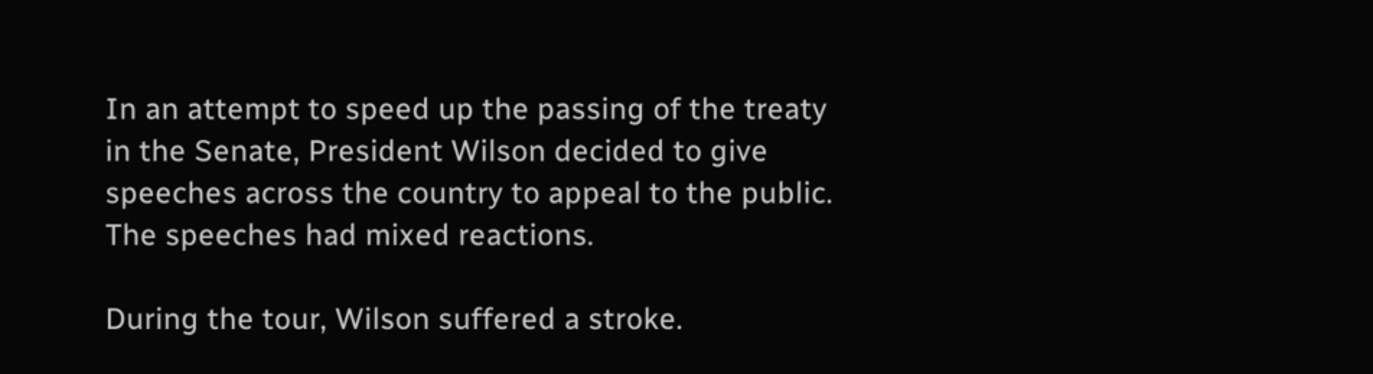In an attempt to speed up the passing of the treaty in the Senate, President Wilson decided to give speeches across the country to appeal to the public. The speeches had mixed reactions.

During the tour, Wilson suffered a stroke.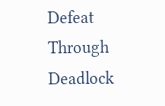Defeat Through Deadlock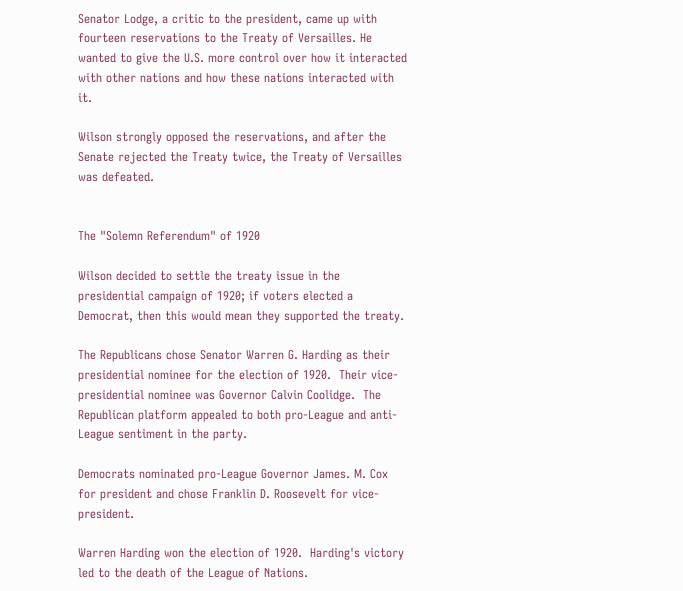Senator Lodge, a critic to the president, came up with fourteen reservations to the Treaty of Versailles. He wanted to give the U.S. more control over how it interacted with other nations and how these nations interacted with it.

Wilson strongly opposed the reservations, and after the Senate rejected the Treaty twice, the Treaty of Versailles was defeated.


The "Solemn Referendum" of 1920

Wilson decided to settle the treaty issue in the presidential campaign of 1920; if voters elected a Democrat, then this would mean they supported the treaty.

The Republicans chose Senator Warren G. Harding as their presidential nominee for the election of 1920.  Their vice-presidential nominee was Governor Calvin Coolidge.  The Republican platform appealed to both pro-League and anti-League sentiment in the party.

Democrats nominated pro-League Governor James. M. Cox for president and chose Franklin D. Roosevelt for vice-president.

Warren Harding won the election of 1920.  Harding's victory led to the death of the League of Nations.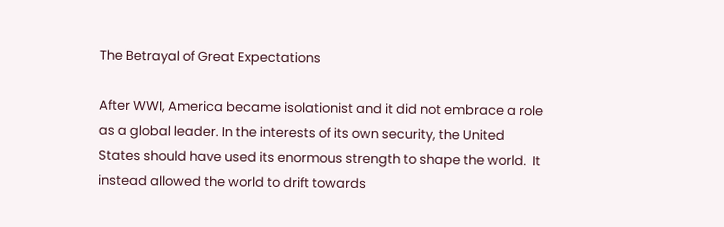The Betrayal of Great Expectations

After WWI, America became isolationist and it did not embrace a role as a global leader. In the interests of its own security, the United States should have used its enormous strength to shape the world.  It instead allowed the world to drift towards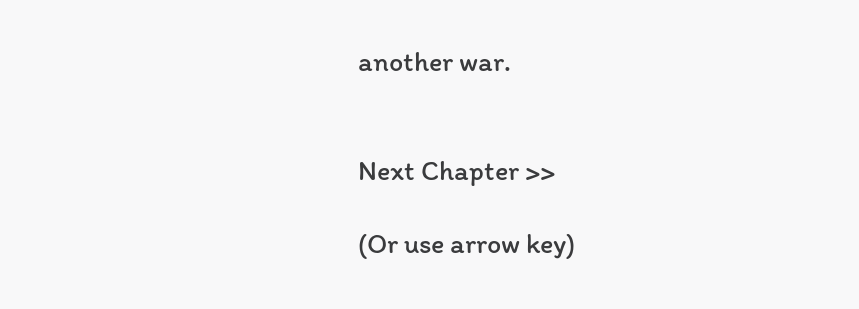another war.


Next Chapter >>

(Or use arrow key)